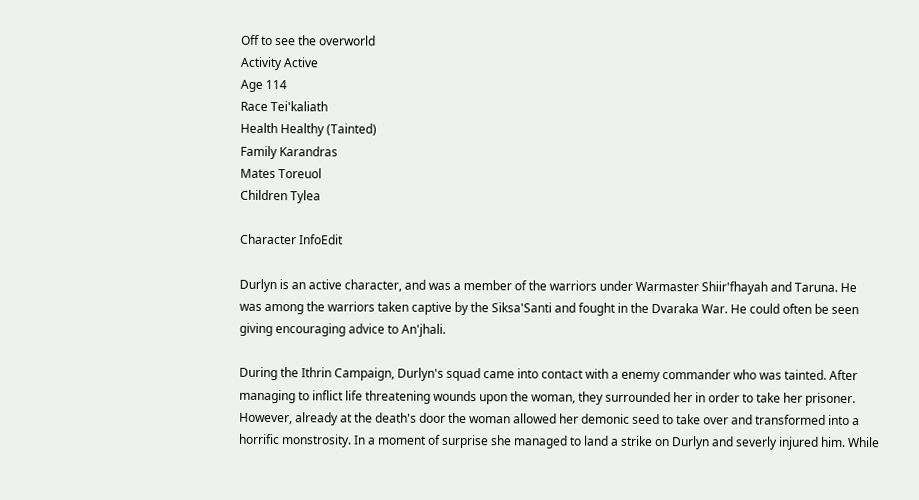Off to see the overworld
Activity Active
Age 114
Race Tei'kaliath
Health Healthy (Tainted)
Family Karandras
Mates Toreuol
Children Tylea

Character InfoEdit

Durlyn is an active character, and was a member of the warriors under Warmaster Shiir'fhayah and Taruna. He was among the warriors taken captive by the Siksa'Santi and fought in the Dvaraka War. He could often be seen giving encouraging advice to An'jhali.

During the Ithrin Campaign, Durlyn's squad came into contact with a enemy commander who was tainted. After managing to inflict life threatening wounds upon the woman, they surrounded her in order to take her prisoner. However, already at the death's door the woman allowed her demonic seed to take over and transformed into a horrific monstrosity. In a moment of surprise she managed to land a strike on Durlyn and severly injured him. While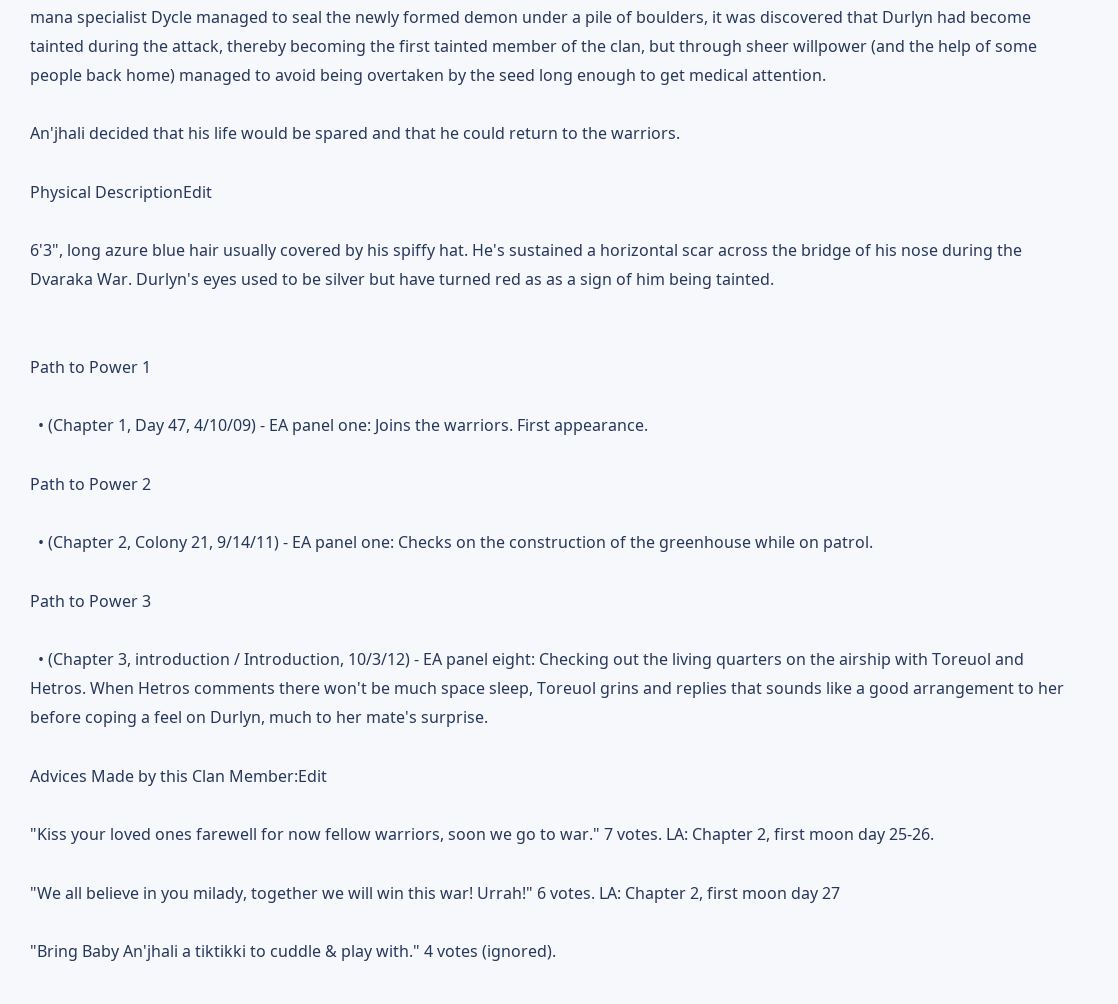mana specialist Dycle managed to seal the newly formed demon under a pile of boulders, it was discovered that Durlyn had become tainted during the attack, thereby becoming the first tainted member of the clan, but through sheer willpower (and the help of some people back home) managed to avoid being overtaken by the seed long enough to get medical attention.

An'jhali decided that his life would be spared and that he could return to the warriors.

Physical DescriptionEdit

6'3", long azure blue hair usually covered by his spiffy hat. He's sustained a horizontal scar across the bridge of his nose during the Dvaraka War. Durlyn's eyes used to be silver but have turned red as as a sign of him being tainted.


Path to Power 1

  • (Chapter 1, Day 47, 4/10/09) - EA panel one: Joins the warriors. First appearance.

Path to Power 2

  • (Chapter 2, Colony 21, 9/14/11) - EA panel one: Checks on the construction of the greenhouse while on patrol.

Path to Power 3

  • (Chapter 3, introduction / Introduction, 10/3/12) - EA panel eight: Checking out the living quarters on the airship with Toreuol and Hetros. When Hetros comments there won't be much space sleep, Toreuol grins and replies that sounds like a good arrangement to her before coping a feel on Durlyn, much to her mate's surprise.

Advices Made by this Clan Member:Edit

"Kiss your loved ones farewell for now fellow warriors, soon we go to war." 7 votes. LA: Chapter 2, first moon day 25-26.

"We all believe in you milady, together we will win this war! Urrah!" 6 votes. LA: Chapter 2, first moon day 27

"Bring Baby An'jhali a tiktikki to cuddle & play with." 4 votes (ignored).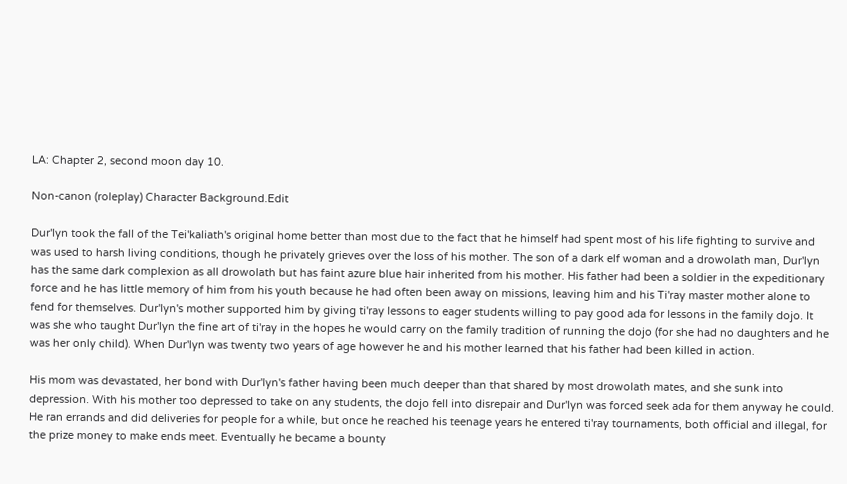LA: Chapter 2, second moon day 10.

Non-canon (roleplay) Character Background.Edit

Dur'lyn took the fall of the Tei'kaliath's original home better than most due to the fact that he himself had spent most of his life fighting to survive and was used to harsh living conditions, though he privately grieves over the loss of his mother. The son of a dark elf woman and a drowolath man, Dur'lyn has the same dark complexion as all drowolath but has faint azure blue hair inherited from his mother. His father had been a soldier in the expeditionary force and he has little memory of him from his youth because he had often been away on missions, leaving him and his Ti'ray master mother alone to fend for themselves. Dur'lyn's mother supported him by giving ti'ray lessons to eager students willing to pay good ada for lessons in the family dojo. It was she who taught Dur'lyn the fine art of ti'ray in the hopes he would carry on the family tradition of running the dojo (for she had no daughters and he was her only child). When Dur'lyn was twenty two years of age however he and his mother learned that his father had been killed in action.

His mom was devastated, her bond with Dur'lyn's father having been much deeper than that shared by most drowolath mates, and she sunk into depression. With his mother too depressed to take on any students, the dojo fell into disrepair and Dur'lyn was forced seek ada for them anyway he could. He ran errands and did deliveries for people for a while, but once he reached his teenage years he entered ti'ray tournaments, both official and illegal, for the prize money to make ends meet. Eventually he became a bounty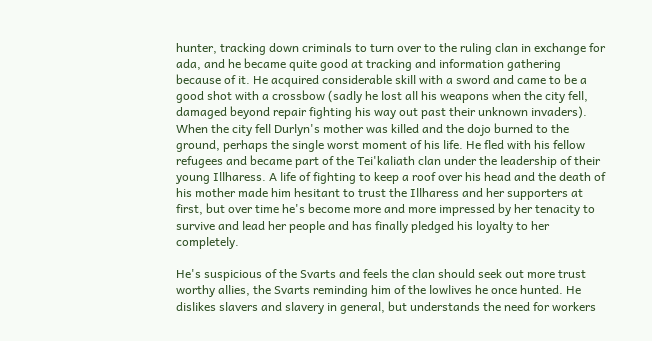hunter, tracking down criminals to turn over to the ruling clan in exchange for ada, and he became quite good at tracking and information gathering because of it. He acquired considerable skill with a sword and came to be a good shot with a crossbow (sadly he lost all his weapons when the city fell, damaged beyond repair fighting his way out past their unknown invaders). When the city fell Durlyn's mother was killed and the dojo burned to the ground, perhaps the single worst moment of his life. He fled with his fellow refugees and became part of the Tei'kaliath clan under the leadership of their young Illharess. A life of fighting to keep a roof over his head and the death of his mother made him hesitant to trust the Illharess and her supporters at first, but over time he's become more and more impressed by her tenacity to survive and lead her people and has finally pledged his loyalty to her completely.

He's suspicious of the Svarts and feels the clan should seek out more trust worthy allies, the Svarts reminding him of the lowlives he once hunted. He dislikes slavers and slavery in general, but understands the need for workers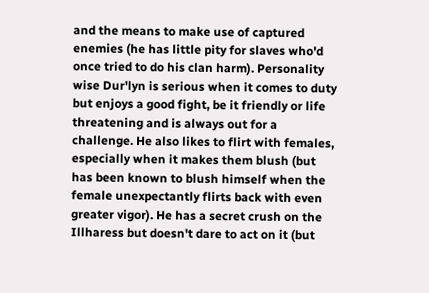and the means to make use of captured enemies (he has little pity for slaves who'd once tried to do his clan harm). Personality wise Dur'lyn is serious when it comes to duty but enjoys a good fight, be it friendly or life threatening and is always out for a challenge. He also likes to flirt with females, especially when it makes them blush (but has been known to blush himself when the female unexpectantly flirts back with even greater vigor). He has a secret crush on the Illharess but doesn't dare to act on it (but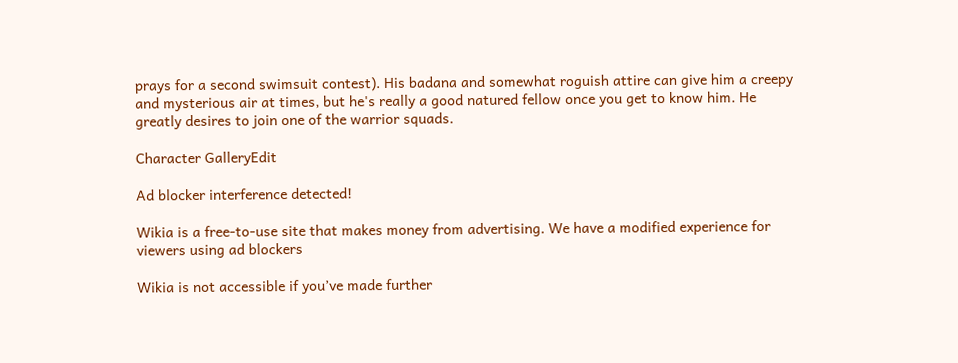prays for a second swimsuit contest). His badana and somewhat roguish attire can give him a creepy and mysterious air at times, but he's really a good natured fellow once you get to know him. He greatly desires to join one of the warrior squads.

Character GalleryEdit

Ad blocker interference detected!

Wikia is a free-to-use site that makes money from advertising. We have a modified experience for viewers using ad blockers

Wikia is not accessible if you’ve made further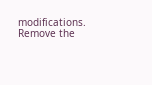modifications. Remove the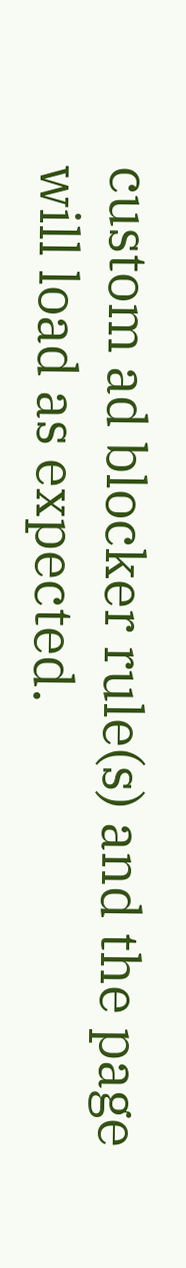custom ad blocker rule(s) and the page will load as expected.